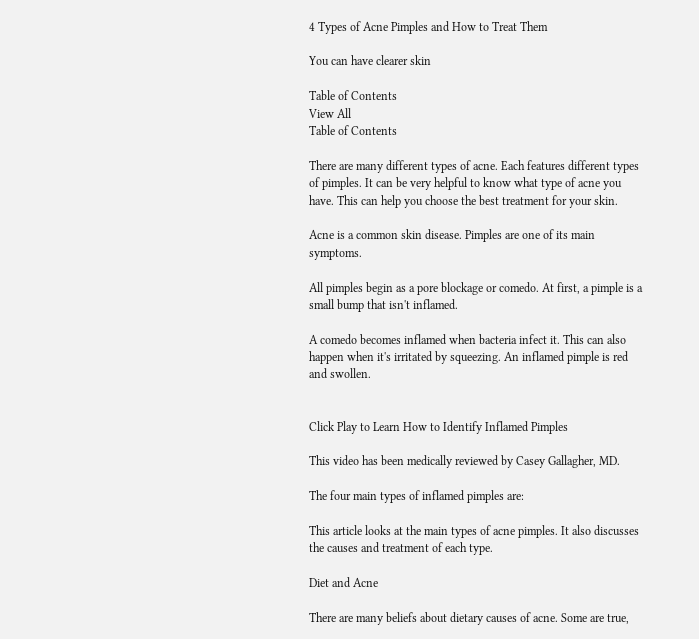4 Types of Acne Pimples and How to Treat Them

You can have clearer skin

Table of Contents
View All
Table of Contents

There are many different types of acne. Each features different types of pimples. It can be very helpful to know what type of acne you have. This can help you choose the best treatment for your skin.

Acne is a common skin disease. Pimples are one of its main symptoms.

All pimples begin as a pore blockage or comedo. At first, a pimple is a small bump that isn't inflamed.

A comedo becomes inflamed when bacteria infect it. This can also happen when it's irritated by squeezing. An inflamed pimple is red and swollen.


Click Play to Learn How to Identify Inflamed Pimples

This video has been medically reviewed by Casey Gallagher, MD.

The four main types of inflamed pimples are:

This article looks at the main types of acne pimples. It also discusses the causes and treatment of each type.

Diet and Acne

There are many beliefs about dietary causes of acne. Some are true,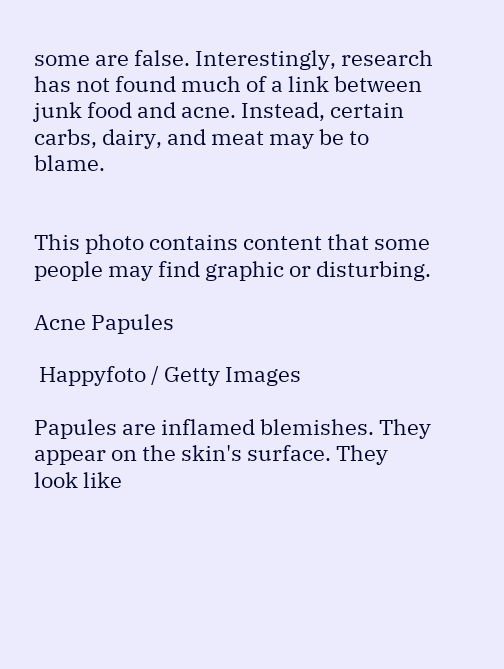some are false. Interestingly, research has not found much of a link between junk food and acne. Instead, certain carbs, dairy, and meat may be to blame.


This photo contains content that some people may find graphic or disturbing.

Acne Papules

 Happyfoto / Getty Images

Papules are inflamed blemishes. They appear on the skin's surface. They look like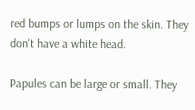red bumps or lumps on the skin. They don't have a white head.

Papules can be large or small. They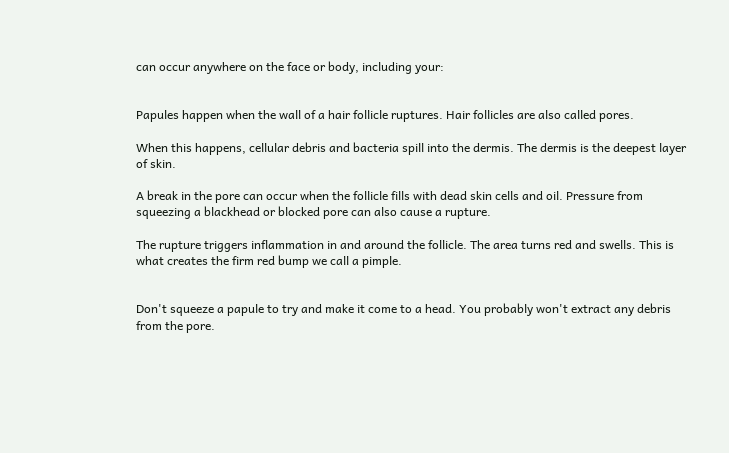can occur anywhere on the face or body, including your:


Papules happen when the wall of a hair follicle ruptures. Hair follicles are also called pores.

When this happens, cellular debris and bacteria spill into the dermis. The dermis is the deepest layer of skin.

A break in the pore can occur when the follicle fills with dead skin cells and oil. Pressure from squeezing a blackhead or blocked pore can also cause a rupture.

The rupture triggers inflammation in and around the follicle. The area turns red and swells. This is what creates the firm red bump we call a pimple.


Don't squeeze a papule to try and make it come to a head. You probably won't extract any debris from the pore.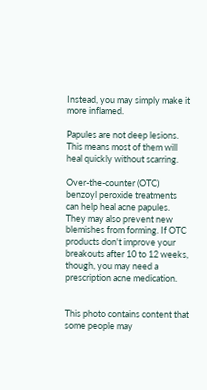Instead, you may simply make it more inflamed.

Papules are not deep lesions. This means most of them will heal quickly without scarring.

Over-the-counter (OTC) benzoyl peroxide treatments can help heal acne papules. They may also prevent new blemishes from forming. If OTC products don't improve your breakouts after 10 to 12 weeks, though, you may need a prescription acne medication.


This photo contains content that some people may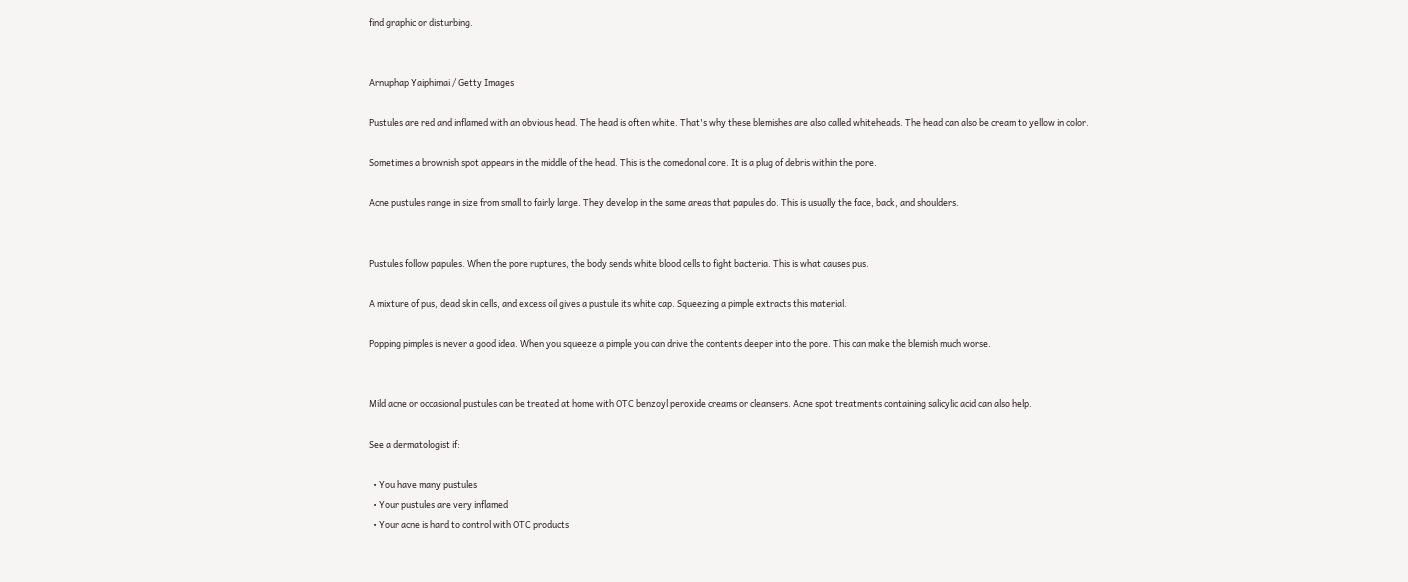find graphic or disturbing.


Arnuphap Yaiphimai / Getty Images

Pustules are red and inflamed with an obvious head. The head is often white. That's why these blemishes are also called whiteheads. The head can also be cream to yellow in color.

Sometimes a brownish spot appears in the middle of the head. This is the comedonal core. It is a plug of debris within the pore.

Acne pustules range in size from small to fairly large. They develop in the same areas that papules do. This is usually the face, back, and shoulders.


Pustules follow papules. When the pore ruptures, the body sends white blood cells to fight bacteria. This is what causes pus.

A mixture of pus, dead skin cells, and excess oil gives a pustule its white cap. Squeezing a pimple extracts this material.

Popping pimples is never a good idea. When you squeeze a pimple you can drive the contents deeper into the pore. This can make the blemish much worse.


Mild acne or occasional pustules can be treated at home with OTC benzoyl peroxide creams or cleansers. Acne spot treatments containing salicylic acid can also help.

See a dermatologist if:

  • You have many pustules
  • Your pustules are very inflamed
  • Your acne is hard to control with OTC products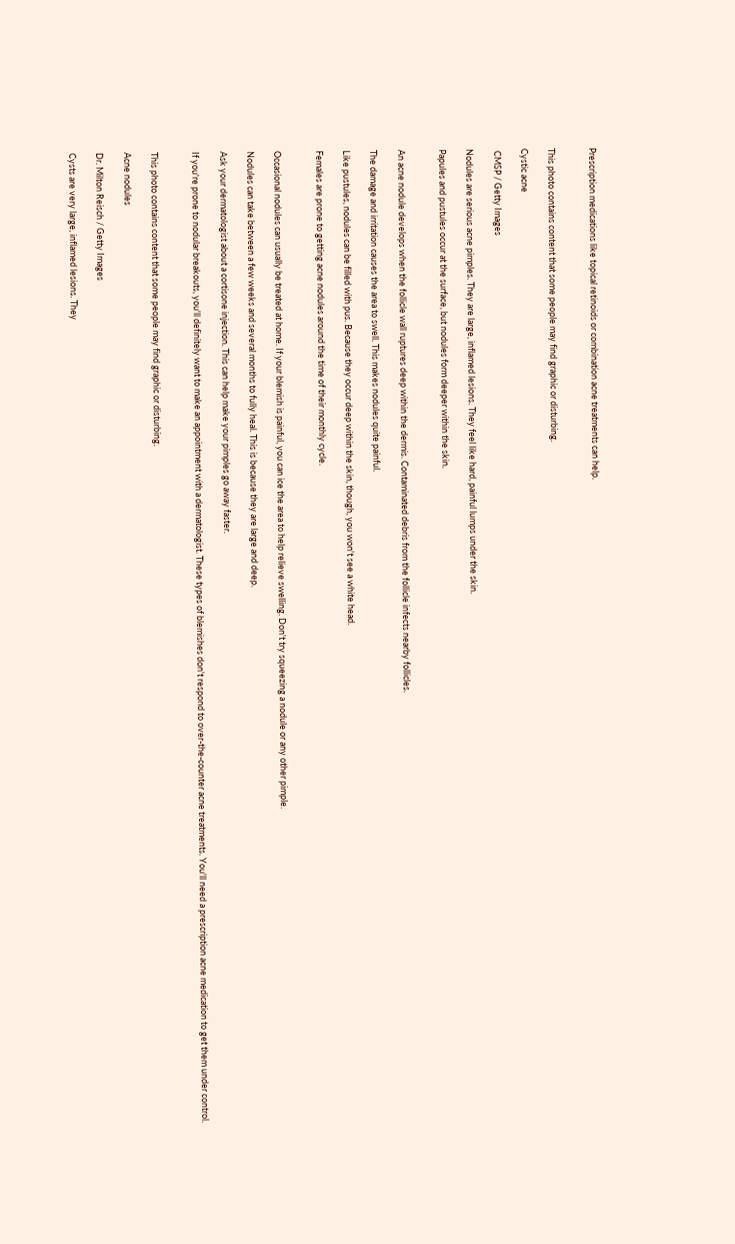Prescription medications like topical retinoids or combination acne treatments can help.


This photo contains content that some people may find graphic or disturbing.

Cystic acne

 CMSP / Getty Images

Nodules are serious acne pimples. They are large, inflamed lesions. They feel like hard, painful lumps under the skin.

Papules and pustules occur at the surface, but nodules form deeper within the skin.


An acne nodule develops when the follicle wall ruptures deep within the dermis. Contaminated debris from the follicle infects nearby follicles.

The damage and irritation causes the area to swell. This makes nodules quite painful.

Like pustules, nodules can be filled with pus. Because they occur deep within the skin, though, you won't see a white head.

Females are prone to getting acne nodules around the time of their monthly cycle.


Occasional nodules can usually be treated at home. If your blemish is painful, you can ice the area to help relieve swelling. Don't try squeezing a nodule or any other pimple.

Nodules can take between a few weeks and several months to fully heal. This is because they are large and deep.

Ask your dermatologist about a cortisone injection. This can help make your pimples go away faster.

If you're prone to nodular breakouts, you'll definitely want to make an appointment with a dermatologist. These types of blemishes don't respond to over-the-counter acne treatments. You'll need a prescription acne medication to get them under control.


This photo contains content that some people may find graphic or disturbing.

Acne nodules

Dr. Milton Reisch / Getty Images

Cysts are very large, inflamed lesions. They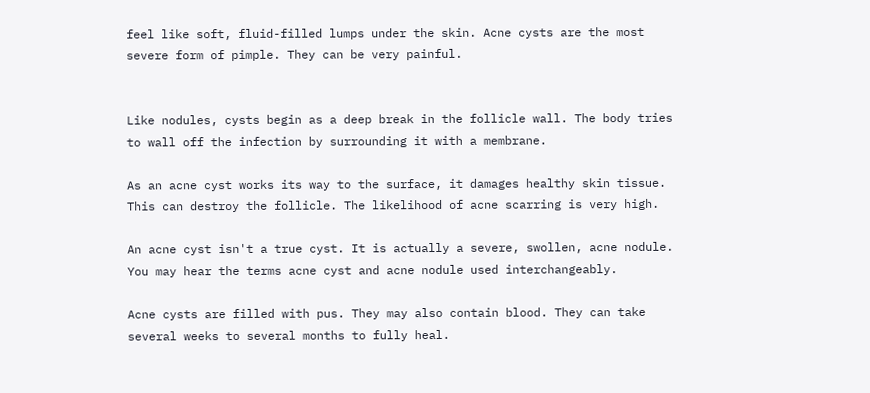feel like soft, fluid-filled lumps under the skin. Acne cysts are the most severe form of pimple. They can be very painful.


Like nodules, cysts begin as a deep break in the follicle wall. The body tries to wall off the infection by surrounding it with a membrane.

As an acne cyst works its way to the surface, it damages healthy skin tissue. This can destroy the follicle. The likelihood of acne scarring is very high.

An acne cyst isn't a true cyst. It is actually a severe, swollen, acne nodule. You may hear the terms acne cyst and acne nodule used interchangeably.

Acne cysts are filled with pus. They may also contain blood. They can take several weeks to several months to fully heal.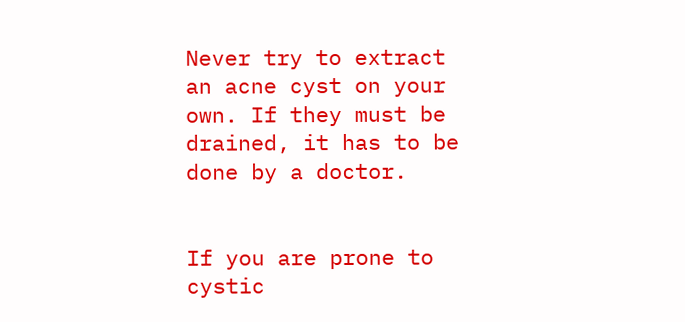Never try to extract an acne cyst on your own. If they must be drained, it has to be done by a doctor.


If you are prone to cystic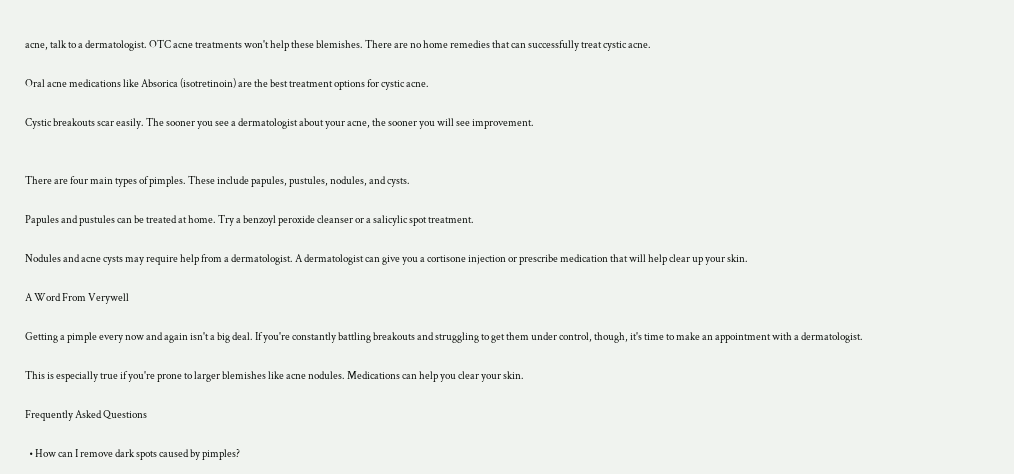acne, talk to a dermatologist. OTC acne treatments won't help these blemishes. There are no home remedies that can successfully treat cystic acne.

Oral acne medications like Absorica (isotretinoin) are the best treatment options for cystic acne.

Cystic breakouts scar easily. The sooner you see a dermatologist about your acne, the sooner you will see improvement.


There are four main types of pimples. These include papules, pustules, nodules, and cysts.

Papules and pustules can be treated at home. Try a benzoyl peroxide cleanser or a salicylic spot treatment.

Nodules and acne cysts may require help from a dermatologist. A dermatologist can give you a cortisone injection or prescribe medication that will help clear up your skin.

A Word From Verywell

Getting a pimple every now and again isn't a big deal. If you're constantly battling breakouts and struggling to get them under control, though, it's time to make an appointment with a dermatologist.

This is especially true if you're prone to larger blemishes like acne nodules. Medications can help you clear your skin.

Frequently Asked Questions

  • How can I remove dark spots caused by pimples?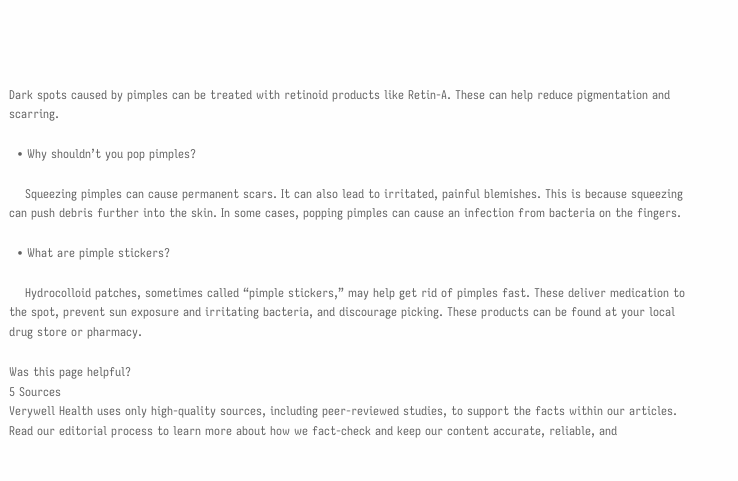Dark spots caused by pimples can be treated with retinoid products like Retin-A. These can help reduce pigmentation and scarring.

  • Why shouldn’t you pop pimples?

    Squeezing pimples can cause permanent scars. It can also lead to irritated, painful blemishes. This is because squeezing can push debris further into the skin. In some cases, popping pimples can cause an infection from bacteria on the fingers.

  • What are pimple stickers?

    Hydrocolloid patches, sometimes called “pimple stickers,” may help get rid of pimples fast. These deliver medication to the spot, prevent sun exposure and irritating bacteria, and discourage picking. These products can be found at your local drug store or pharmacy.

Was this page helpful?
5 Sources
Verywell Health uses only high-quality sources, including peer-reviewed studies, to support the facts within our articles. Read our editorial process to learn more about how we fact-check and keep our content accurate, reliable, and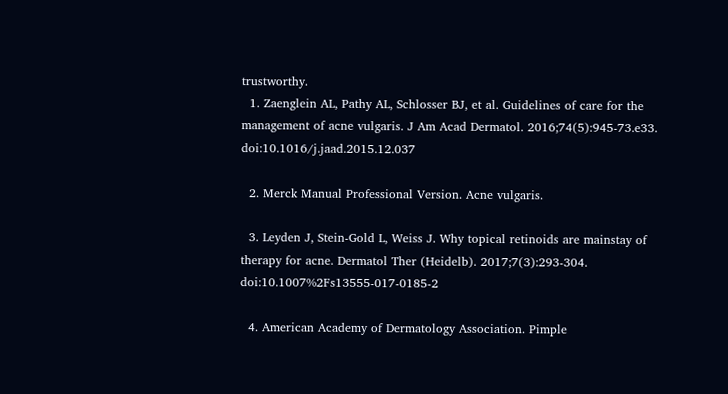trustworthy.
  1. Zaenglein AL, Pathy AL, Schlosser BJ, et al. Guidelines of care for the management of acne vulgaris. J Am Acad Dermatol. 2016;74(5):945-73.e33. doi:10.1016/j.jaad.2015.12.037

  2. Merck Manual Professional Version. Acne vulgaris.

  3. Leyden J, Stein-Gold L, Weiss J. Why topical retinoids are mainstay of therapy for acne. Dermatol Ther (Heidelb). 2017;7(3):293-304. doi:10.1007%2Fs13555-017-0185-2

  4. American Academy of Dermatology Association. Pimple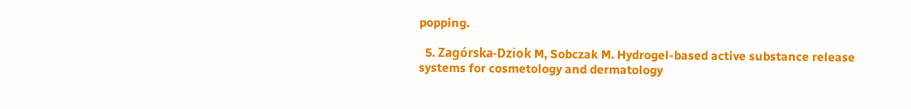popping.

  5. Zagórska-Dziok M, Sobczak M. Hydrogel-based active substance release systems for cosmetology and dermatology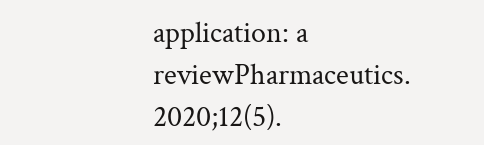application: a reviewPharmaceutics. 2020;12(5).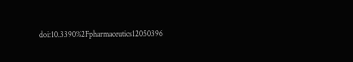doi:10.3390%2Fpharmaceutics12050396